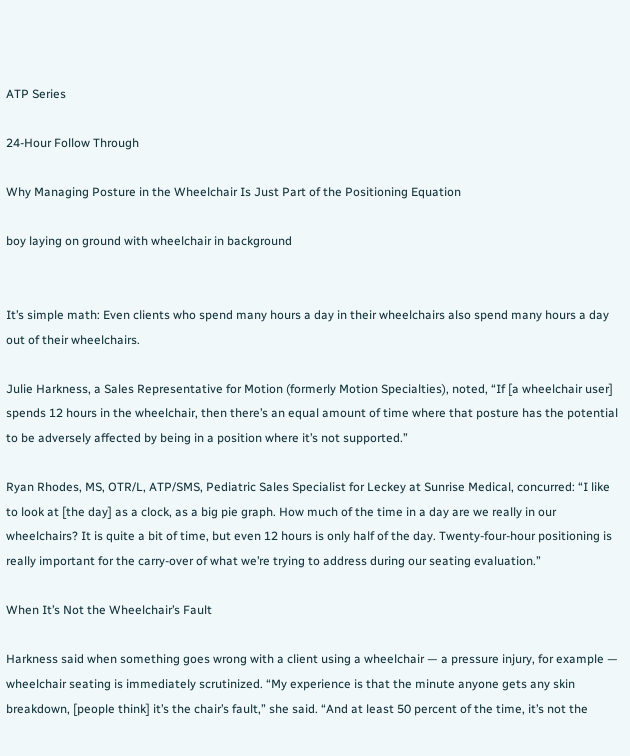ATP Series

24-Hour Follow Through

Why Managing Posture in the Wheelchair Is Just Part of the Positioning Equation

boy laying on ground with wheelchair in background


It’s simple math: Even clients who spend many hours a day in their wheelchairs also spend many hours a day out of their wheelchairs.

Julie Harkness, a Sales Representative for Motion (formerly Motion Specialties), noted, “If [a wheelchair user] spends 12 hours in the wheelchair, then there’s an equal amount of time where that posture has the potential to be adversely affected by being in a position where it’s not supported.”

Ryan Rhodes, MS, OTR/L, ATP/SMS, Pediatric Sales Specialist for Leckey at Sunrise Medical, concurred: “I like to look at [the day] as a clock, as a big pie graph. How much of the time in a day are we really in our wheelchairs? It is quite a bit of time, but even 12 hours is only half of the day. Twenty-four-hour positioning is really important for the carry-over of what we’re trying to address during our seating evaluation.”

When It’s Not the Wheelchair’s Fault

Harkness said when something goes wrong with a client using a wheelchair — a pressure injury, for example — wheelchair seating is immediately scrutinized. “My experience is that the minute anyone gets any skin breakdown, [people think] it’s the chair’s fault,” she said. “And at least 50 percent of the time, it’s not the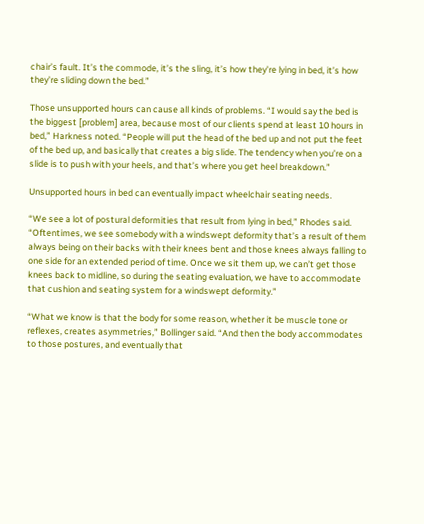chair’s fault. It’s the commode, it’s the sling, it’s how they’re lying in bed, it’s how they’re sliding down the bed.”

Those unsupported hours can cause all kinds of problems. “I would say the bed is the biggest [problem] area, because most of our clients spend at least 10 hours in bed,” Harkness noted. “People will put the head of the bed up and not put the feet of the bed up, and basically that creates a big slide. The tendency when you’re on a slide is to push with your heels, and that’s where you get heel breakdown.”

Unsupported hours in bed can eventually impact wheelchair seating needs.

“We see a lot of postural deformities that result from lying in bed,” Rhodes said. “Oftentimes, we see somebody with a windswept deformity that’s a result of them always being on their backs with their knees bent and those knees always falling to one side for an extended period of time. Once we sit them up, we can’t get those knees back to midline, so during the seating evaluation, we have to accommodate that cushion and seating system for a windswept deformity.”

“What we know is that the body for some reason, whether it be muscle tone or reflexes, creates asymmetries,” Bollinger said. “And then the body accommodates to those postures, and eventually that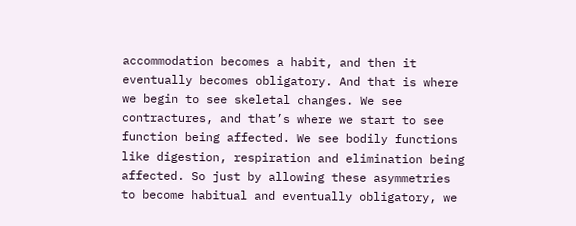accommodation becomes a habit, and then it eventually becomes obligatory. And that is where we begin to see skeletal changes. We see contractures, and that’s where we start to see function being affected. We see bodily functions like digestion, respiration and elimination being affected. So just by allowing these asymmetries to become habitual and eventually obligatory, we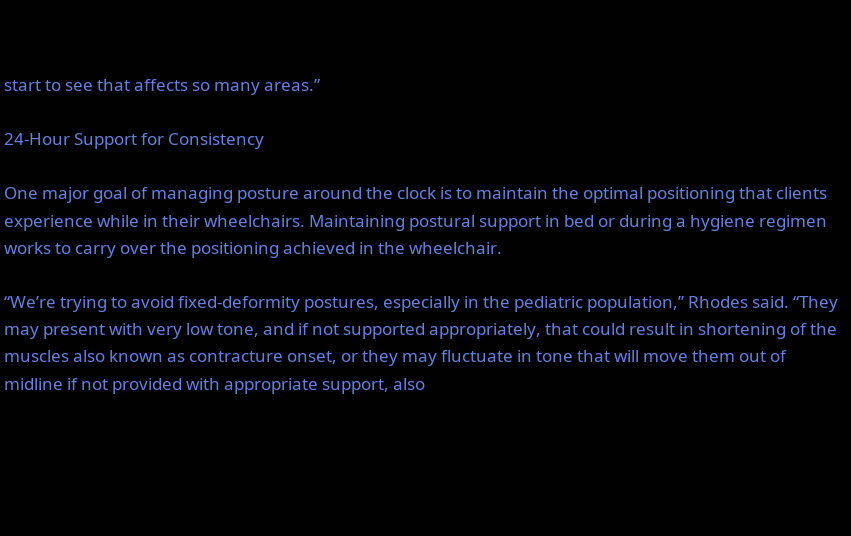start to see that affects so many areas.”

24-Hour Support for Consistency

One major goal of managing posture around the clock is to maintain the optimal positioning that clients experience while in their wheelchairs. Maintaining postural support in bed or during a hygiene regimen works to carry over the positioning achieved in the wheelchair.

“We’re trying to avoid fixed-deformity postures, especially in the pediatric population,” Rhodes said. “They may present with very low tone, and if not supported appropriately, that could result in shortening of the muscles also known as contracture onset, or they may fluctuate in tone that will move them out of midline if not provided with appropriate support, also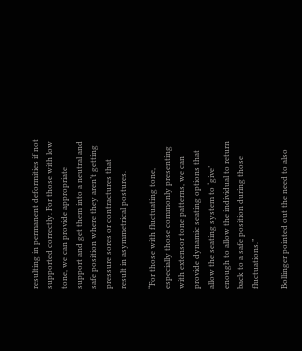resulting in permanent deformities if not supported correctly. For those with low tone, we can provide appropriate support and get them into a neutral and safe position where they aren’t getting pressure sores or contractures that result in asymmetrical postures.

“For those with fluctuating tone, especially those commonly presenting with extensor tone patterns, we can provide dynamic seating options that allow the seating system to ‘give’ enough to allow the individual to return back to a safe position during those fluctuations.”

Bollinger pointed out the need to also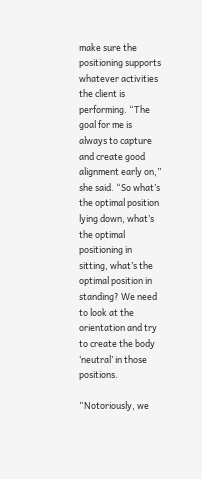make sure the positioning supports whatever activities the client is performing. “The goal for me is always to capture and create good alignment early on,” she said. “So what’s the optimal position lying down, what’s the optimal positioning in sitting, what’s the optimal position in standing? We need to look at the orientation and try to create the body ‘neutral’ in those positions.

“Notoriously, we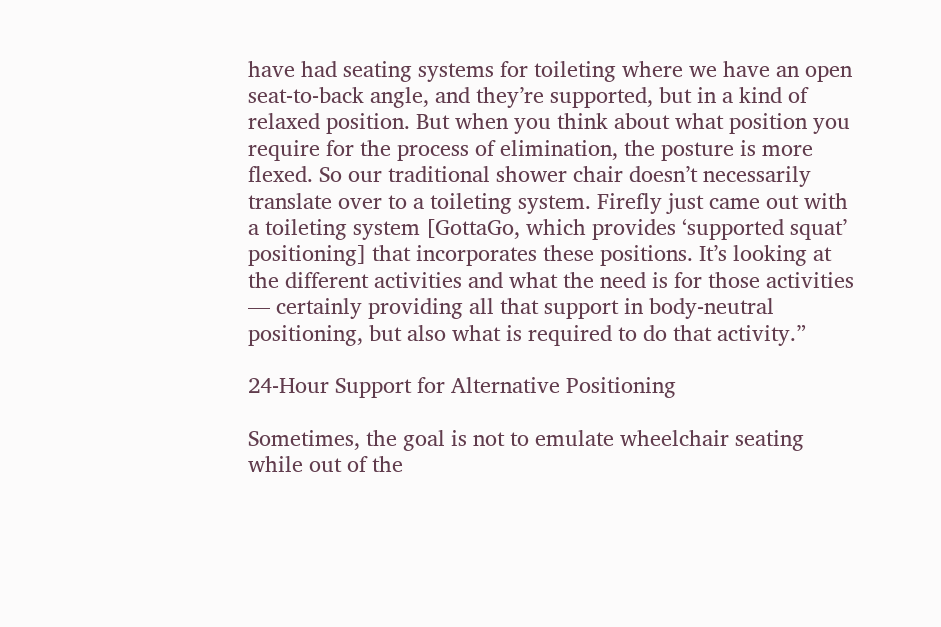have had seating systems for toileting where we have an open seat-to-back angle, and they’re supported, but in a kind of relaxed position. But when you think about what position you require for the process of elimination, the posture is more flexed. So our traditional shower chair doesn’t necessarily translate over to a toileting system. Firefly just came out with a toileting system [GottaGo, which provides ‘supported squat’ positioning] that incorporates these positions. It’s looking at the different activities and what the need is for those activities — certainly providing all that support in body-neutral positioning, but also what is required to do that activity.”

24-Hour Support for Alternative Positioning

Sometimes, the goal is not to emulate wheelchair seating while out of the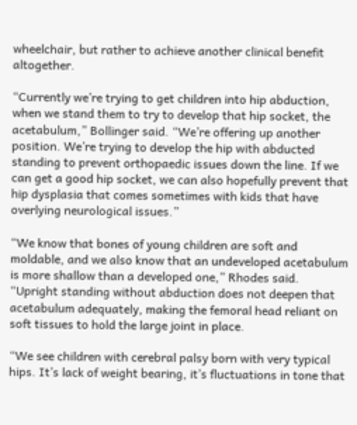wheelchair, but rather to achieve another clinical benefit altogether.

“Currently we’re trying to get children into hip abduction, when we stand them to try to develop that hip socket, the acetabulum,” Bollinger said. “We’re offering up another position. We’re trying to develop the hip with abducted standing to prevent orthopaedic issues down the line. If we can get a good hip socket, we can also hopefully prevent that hip dysplasia that comes sometimes with kids that have overlying neurological issues.”

“We know that bones of young children are soft and moldable, and we also know that an undeveloped acetabulum is more shallow than a developed one,” Rhodes said. “Upright standing without abduction does not deepen that acetabulum adequately, making the femoral head reliant on soft tissues to hold the large joint in place.

“We see children with cerebral palsy born with very typical hips. It’s lack of weight bearing, it’s fluctuations in tone that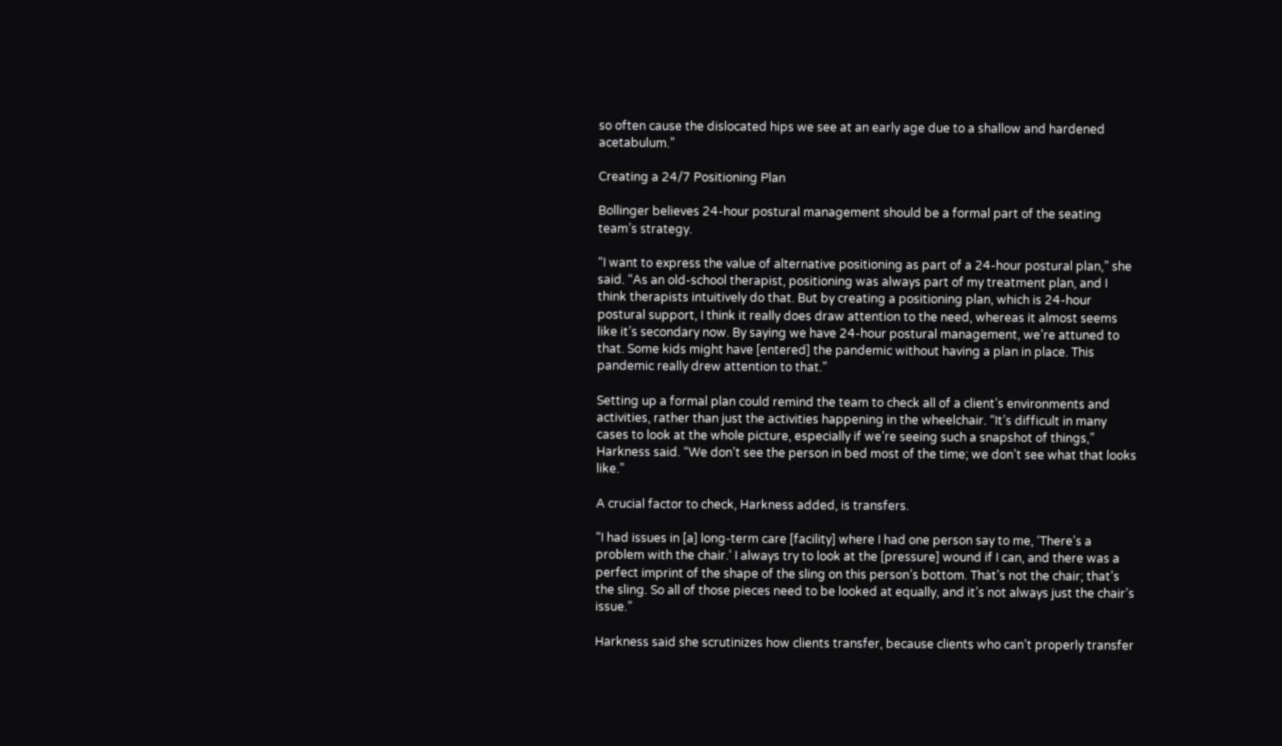so often cause the dislocated hips we see at an early age due to a shallow and hardened acetabulum.”

Creating a 24/7 Positioning Plan

Bollinger believes 24-hour postural management should be a formal part of the seating team’s strategy.

“I want to express the value of alternative positioning as part of a 24-hour postural plan,” she said. “As an old-school therapist, positioning was always part of my treatment plan, and I think therapists intuitively do that. But by creating a positioning plan, which is 24-hour postural support, I think it really does draw attention to the need, whereas it almost seems like it’s secondary now. By saying we have 24-hour postural management, we’re attuned to that. Some kids might have [entered] the pandemic without having a plan in place. This pandemic really drew attention to that.”

Setting up a formal plan could remind the team to check all of a client’s environments and activities, rather than just the activities happening in the wheelchair. “It’s difficult in many cases to look at the whole picture, especially if we’re seeing such a snapshot of things,” Harkness said. “We don’t see the person in bed most of the time; we don’t see what that looks like.”

A crucial factor to check, Harkness added, is transfers.

“I had issues in [a] long-term care [facility] where I had one person say to me, ‘There’s a problem with the chair.’ I always try to look at the [pressure] wound if I can, and there was a perfect imprint of the shape of the sling on this person’s bottom. That’s not the chair; that’s the sling. So all of those pieces need to be looked at equally, and it’s not always just the chair’s issue.”

Harkness said she scrutinizes how clients transfer, because clients who can’t properly transfer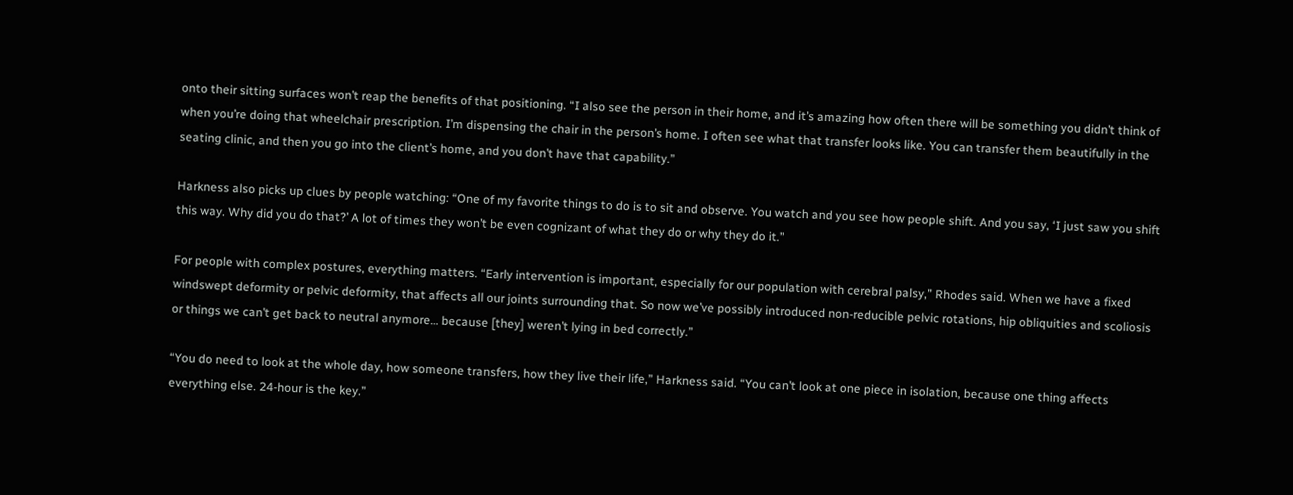onto their sitting surfaces won’t reap the benefits of that positioning. “I also see the person in their home, and it’s amazing how often there will be something you didn’t think of when you’re doing that wheelchair prescription. I’m dispensing the chair in the person’s home. I often see what that transfer looks like. You can transfer them beautifully in the seating clinic, and then you go into the client’s home, and you don’t have that capability.”

Harkness also picks up clues by people watching: “One of my favorite things to do is to sit and observe. You watch and you see how people shift. And you say, ‘I just saw you shift this way. Why did you do that?’ A lot of times they won’t be even cognizant of what they do or why they do it.”

For people with complex postures, everything matters. “Early intervention is important, especially for our population with cerebral palsy,” Rhodes said. When we have a fixed windswept deformity or pelvic deformity, that affects all our joints surrounding that. So now we’ve possibly introduced non-reducible pelvic rotations, hip obliquities and scoliosis or things we can’t get back to neutral anymore… because [they] weren’t lying in bed correctly.”

“You do need to look at the whole day, how someone transfers, how they live their life,” Harkness said. “You can’t look at one piece in isolation, because one thing affects everything else. 24-hour is the key.”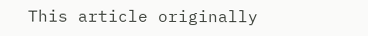This article originally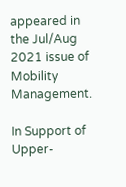appeared in the Jul/Aug 2021 issue of Mobility Management.

In Support of Upper-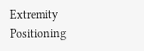Extremity Positioning